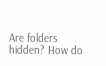Are folders hidden? How do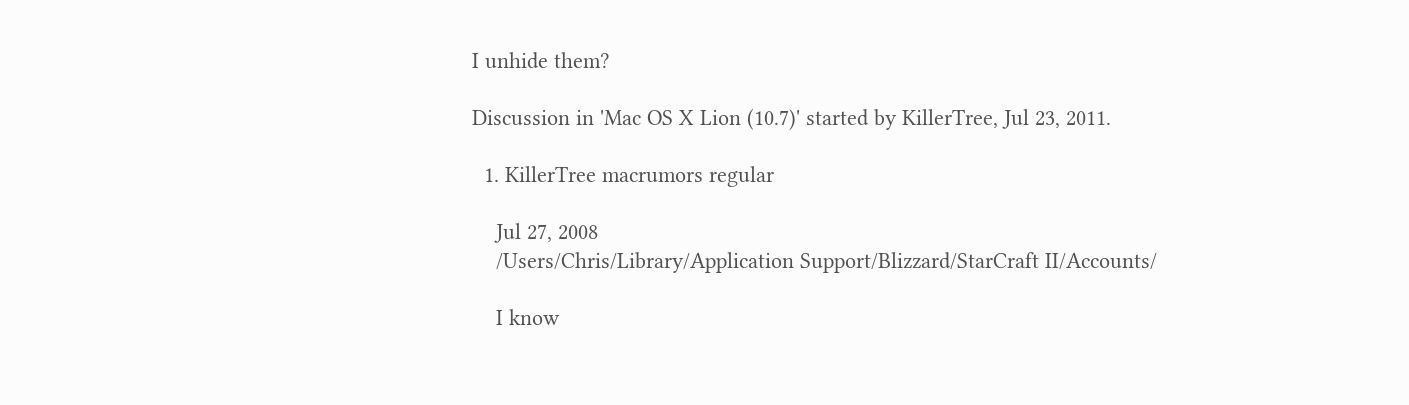I unhide them?

Discussion in 'Mac OS X Lion (10.7)' started by KillerTree, Jul 23, 2011.

  1. KillerTree macrumors regular

    Jul 27, 2008
    /Users/Chris/Library/Application Support/Blizzard/StarCraft II/Accounts/

    I know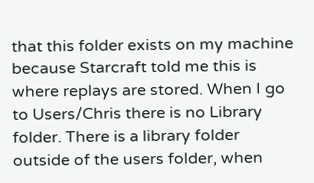that this folder exists on my machine because Starcraft told me this is where replays are stored. When I go to Users/Chris there is no Library folder. There is a library folder outside of the users folder, when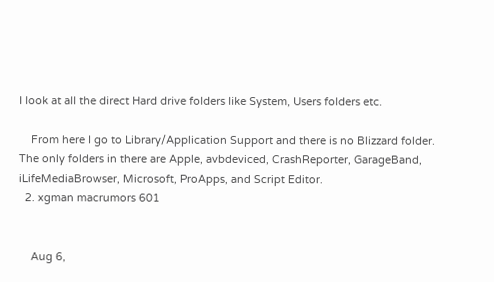I look at all the direct Hard drive folders like System, Users folders etc.

    From here I go to Library/Application Support and there is no Blizzard folder. The only folders in there are Apple, avbdeviced, CrashReporter, GarageBand, iLifeMediaBrowser, Microsoft, ProApps, and Script Editor.
  2. xgman macrumors 601


    Aug 6,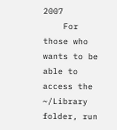2007
    For those who wants to be able to access the ~/Library folder, run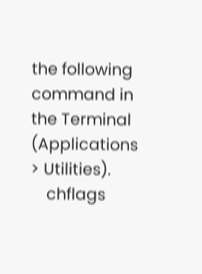the following command in the Terminal (Applications > Utilities).
    chflags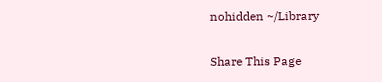nohidden ~/Library

Share This Page